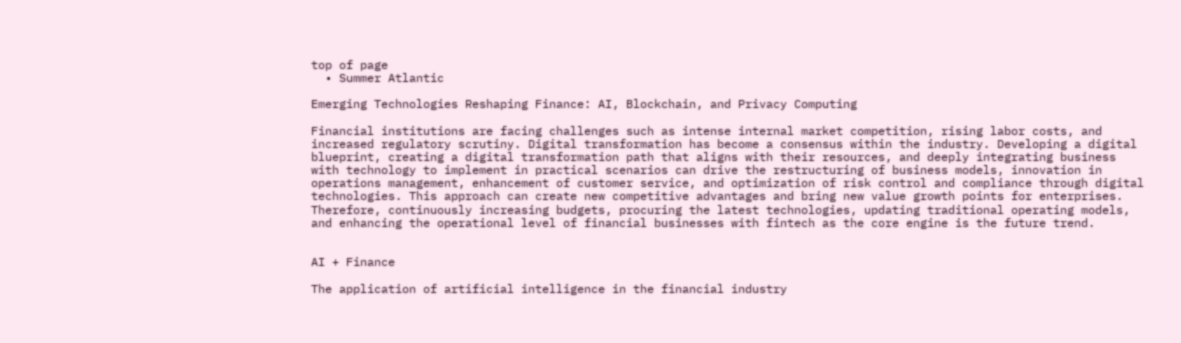top of page
  • Summer Atlantic

Emerging Technologies Reshaping Finance: AI, Blockchain, and Privacy Computing

Financial institutions are facing challenges such as intense internal market competition, rising labor costs, and increased regulatory scrutiny. Digital transformation has become a consensus within the industry. Developing a digital blueprint, creating a digital transformation path that aligns with their resources, and deeply integrating business with technology to implement in practical scenarios can drive the restructuring of business models, innovation in operations management, enhancement of customer service, and optimization of risk control and compliance through digital technologies. This approach can create new competitive advantages and bring new value growth points for enterprises. Therefore, continuously increasing budgets, procuring the latest technologies, updating traditional operating models, and enhancing the operational level of financial businesses with fintech as the core engine is the future trend.


AI + Finance

The application of artificial intelligence in the financial industry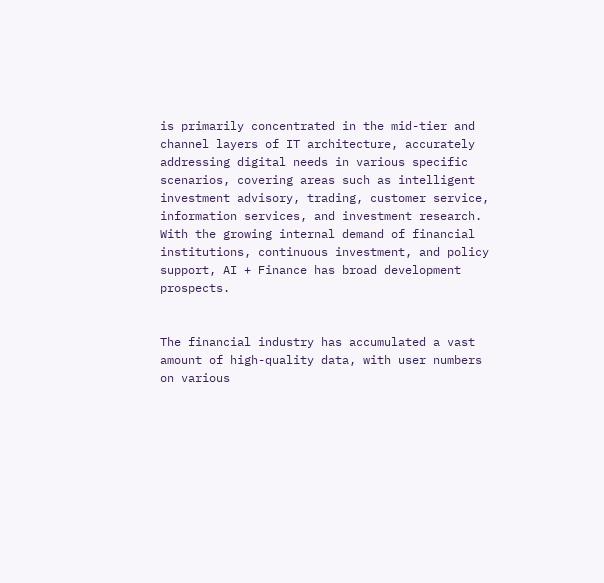is primarily concentrated in the mid-tier and channel layers of IT architecture, accurately addressing digital needs in various specific scenarios, covering areas such as intelligent investment advisory, trading, customer service, information services, and investment research. With the growing internal demand of financial institutions, continuous investment, and policy support, AI + Finance has broad development prospects.


The financial industry has accumulated a vast amount of high-quality data, with user numbers on various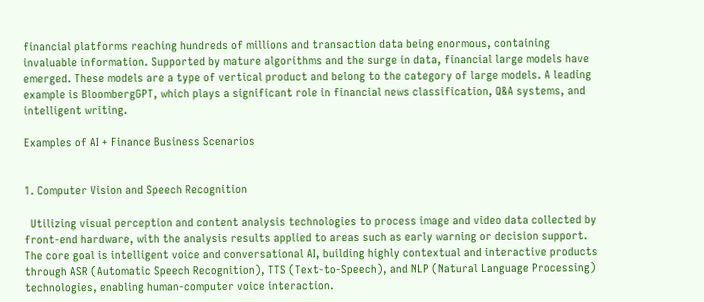financial platforms reaching hundreds of millions and transaction data being enormous, containing invaluable information. Supported by mature algorithms and the surge in data, financial large models have emerged. These models are a type of vertical product and belong to the category of large models. A leading example is BloombergGPT, which plays a significant role in financial news classification, Q&A systems, and intelligent writing.

Examples of AI + Finance Business Scenarios


1. Computer Vision and Speech Recognition

  Utilizing visual perception and content analysis technologies to process image and video data collected by front-end hardware, with the analysis results applied to areas such as early warning or decision support. The core goal is intelligent voice and conversational AI, building highly contextual and interactive products through ASR (Automatic Speech Recognition), TTS (Text-to-Speech), and NLP (Natural Language Processing) technologies, enabling human-computer voice interaction.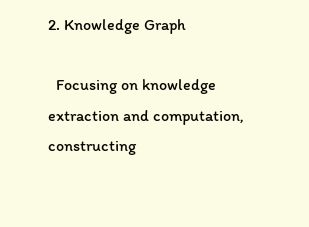2. Knowledge Graph

  Focusing on knowledge extraction and computation, constructing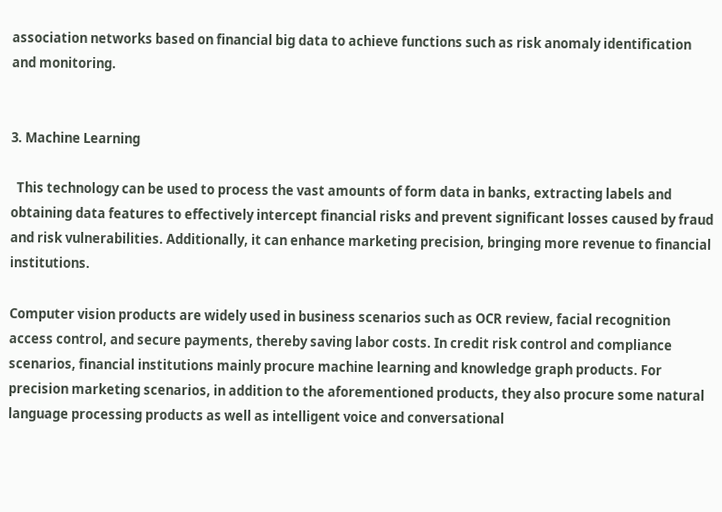association networks based on financial big data to achieve functions such as risk anomaly identification and monitoring.


3. Machine Learning

  This technology can be used to process the vast amounts of form data in banks, extracting labels and obtaining data features to effectively intercept financial risks and prevent significant losses caused by fraud and risk vulnerabilities. Additionally, it can enhance marketing precision, bringing more revenue to financial institutions.

Computer vision products are widely used in business scenarios such as OCR review, facial recognition access control, and secure payments, thereby saving labor costs. In credit risk control and compliance scenarios, financial institutions mainly procure machine learning and knowledge graph products. For precision marketing scenarios, in addition to the aforementioned products, they also procure some natural language processing products as well as intelligent voice and conversational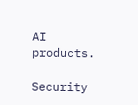AI products.

Security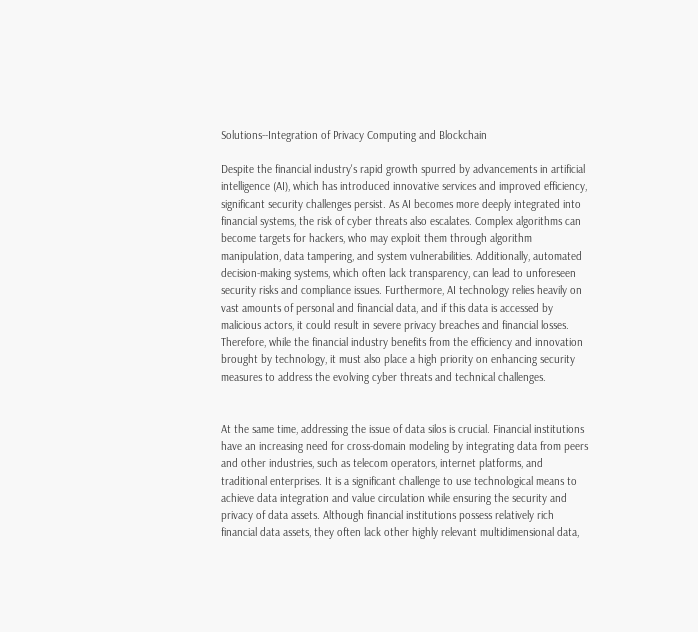Solutions--Integration of Privacy Computing and Blockchain

Despite the financial industry's rapid growth spurred by advancements in artificial intelligence (AI), which has introduced innovative services and improved efficiency, significant security challenges persist. As AI becomes more deeply integrated into financial systems, the risk of cyber threats also escalates. Complex algorithms can become targets for hackers, who may exploit them through algorithm manipulation, data tampering, and system vulnerabilities. Additionally, automated decision-making systems, which often lack transparency, can lead to unforeseen security risks and compliance issues. Furthermore, AI technology relies heavily on vast amounts of personal and financial data, and if this data is accessed by malicious actors, it could result in severe privacy breaches and financial losses. Therefore, while the financial industry benefits from the efficiency and innovation brought by technology, it must also place a high priority on enhancing security measures to address the evolving cyber threats and technical challenges.


At the same time, addressing the issue of data silos is crucial. Financial institutions have an increasing need for cross-domain modeling by integrating data from peers and other industries, such as telecom operators, internet platforms, and traditional enterprises. It is a significant challenge to use technological means to achieve data integration and value circulation while ensuring the security and privacy of data assets. Although financial institutions possess relatively rich financial data assets, they often lack other highly relevant multidimensional data,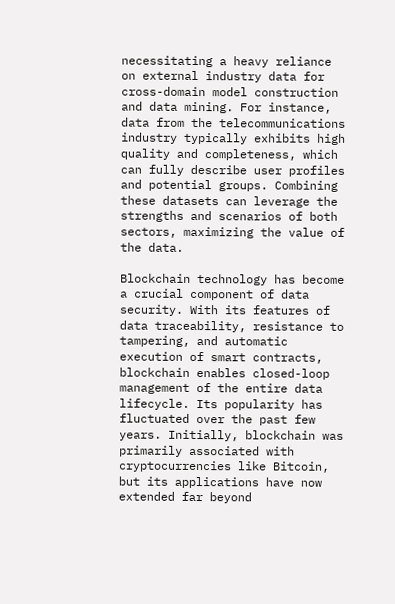necessitating a heavy reliance on external industry data for cross-domain model construction and data mining. For instance, data from the telecommunications industry typically exhibits high quality and completeness, which can fully describe user profiles and potential groups. Combining these datasets can leverage the strengths and scenarios of both sectors, maximizing the value of the data.

Blockchain technology has become a crucial component of data security. With its features of data traceability, resistance to tampering, and automatic execution of smart contracts, blockchain enables closed-loop management of the entire data lifecycle. Its popularity has fluctuated over the past few years. Initially, blockchain was primarily associated with cryptocurrencies like Bitcoin, but its applications have now extended far beyond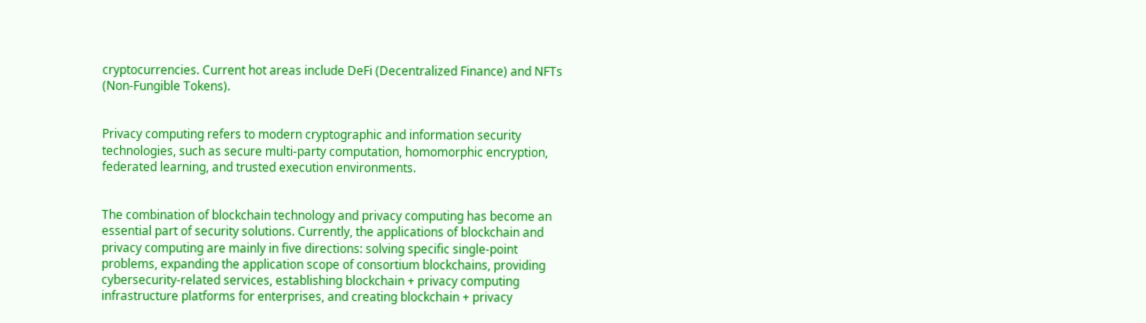cryptocurrencies. Current hot areas include DeFi (Decentralized Finance) and NFTs (Non-Fungible Tokens).


Privacy computing refers to modern cryptographic and information security technologies, such as secure multi-party computation, homomorphic encryption, federated learning, and trusted execution environments.


The combination of blockchain technology and privacy computing has become an essential part of security solutions. Currently, the applications of blockchain and privacy computing are mainly in five directions: solving specific single-point problems, expanding the application scope of consortium blockchains, providing cybersecurity-related services, establishing blockchain + privacy computing infrastructure platforms for enterprises, and creating blockchain + privacy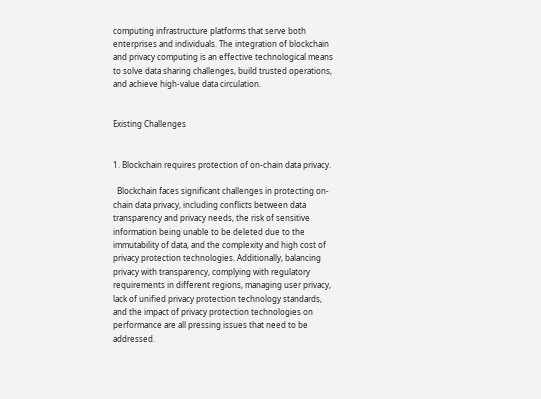computing infrastructure platforms that serve both enterprises and individuals. The integration of blockchain and privacy computing is an effective technological means to solve data sharing challenges, build trusted operations, and achieve high-value data circulation.


Existing Challenges


1. Blockchain requires protection of on-chain data privacy.

  Blockchain faces significant challenges in protecting on-chain data privacy, including conflicts between data transparency and privacy needs, the risk of sensitive information being unable to be deleted due to the immutability of data, and the complexity and high cost of privacy protection technologies. Additionally, balancing privacy with transparency, complying with regulatory requirements in different regions, managing user privacy, lack of unified privacy protection technology standards, and the impact of privacy protection technologies on performance are all pressing issues that need to be addressed.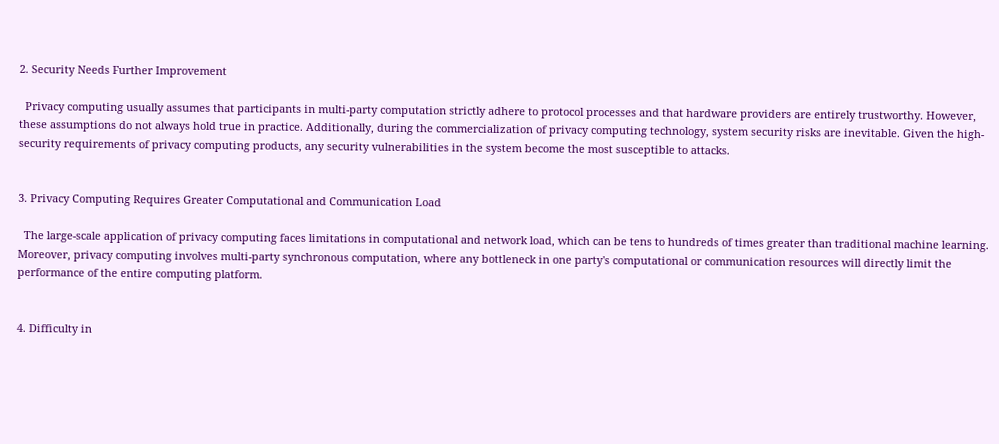2. Security Needs Further Improvement

  Privacy computing usually assumes that participants in multi-party computation strictly adhere to protocol processes and that hardware providers are entirely trustworthy. However, these assumptions do not always hold true in practice. Additionally, during the commercialization of privacy computing technology, system security risks are inevitable. Given the high-security requirements of privacy computing products, any security vulnerabilities in the system become the most susceptible to attacks.


3. Privacy Computing Requires Greater Computational and Communication Load

  The large-scale application of privacy computing faces limitations in computational and network load, which can be tens to hundreds of times greater than traditional machine learning. Moreover, privacy computing involves multi-party synchronous computation, where any bottleneck in one party's computational or communication resources will directly limit the performance of the entire computing platform.


4. Difficulty in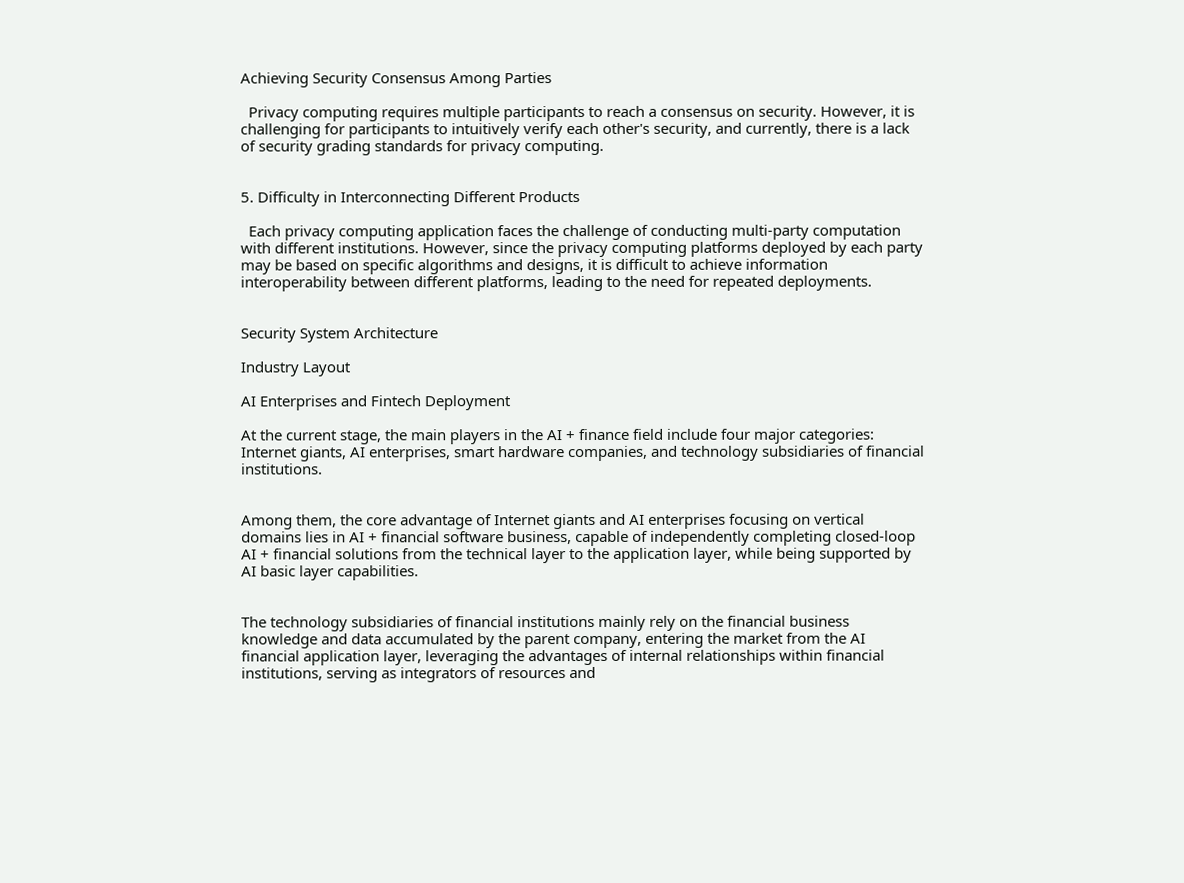Achieving Security Consensus Among Parties

  Privacy computing requires multiple participants to reach a consensus on security. However, it is challenging for participants to intuitively verify each other's security, and currently, there is a lack of security grading standards for privacy computing.


5. Difficulty in Interconnecting Different Products

  Each privacy computing application faces the challenge of conducting multi-party computation with different institutions. However, since the privacy computing platforms deployed by each party may be based on specific algorithms and designs, it is difficult to achieve information interoperability between different platforms, leading to the need for repeated deployments.


Security System Architecture

Industry Layout

AI Enterprises and Fintech Deployment

At the current stage, the main players in the AI + finance field include four major categories: Internet giants, AI enterprises, smart hardware companies, and technology subsidiaries of financial institutions.


Among them, the core advantage of Internet giants and AI enterprises focusing on vertical domains lies in AI + financial software business, capable of independently completing closed-loop AI + financial solutions from the technical layer to the application layer, while being supported by AI basic layer capabilities.


The technology subsidiaries of financial institutions mainly rely on the financial business knowledge and data accumulated by the parent company, entering the market from the AI financial application layer, leveraging the advantages of internal relationships within financial institutions, serving as integrators of resources and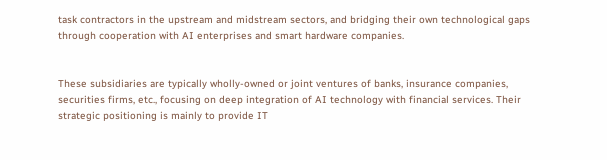task contractors in the upstream and midstream sectors, and bridging their own technological gaps through cooperation with AI enterprises and smart hardware companies.


These subsidiaries are typically wholly-owned or joint ventures of banks, insurance companies, securities firms, etc., focusing on deep integration of AI technology with financial services. Their strategic positioning is mainly to provide IT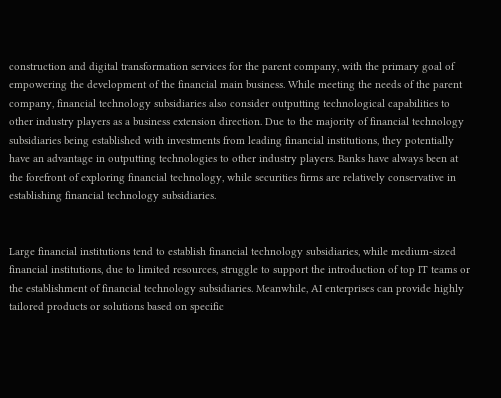construction and digital transformation services for the parent company, with the primary goal of empowering the development of the financial main business. While meeting the needs of the parent company, financial technology subsidiaries also consider outputting technological capabilities to other industry players as a business extension direction. Due to the majority of financial technology subsidiaries being established with investments from leading financial institutions, they potentially have an advantage in outputting technologies to other industry players. Banks have always been at the forefront of exploring financial technology, while securities firms are relatively conservative in establishing financial technology subsidiaries.


Large financial institutions tend to establish financial technology subsidiaries, while medium-sized financial institutions, due to limited resources, struggle to support the introduction of top IT teams or the establishment of financial technology subsidiaries. Meanwhile, AI enterprises can provide highly tailored products or solutions based on specific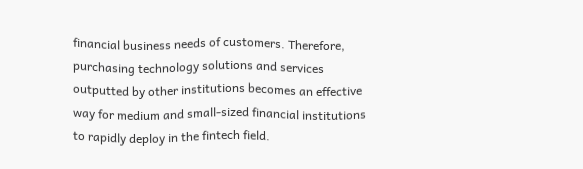financial business needs of customers. Therefore, purchasing technology solutions and services outputted by other institutions becomes an effective way for medium and small-sized financial institutions to rapidly deploy in the fintech field.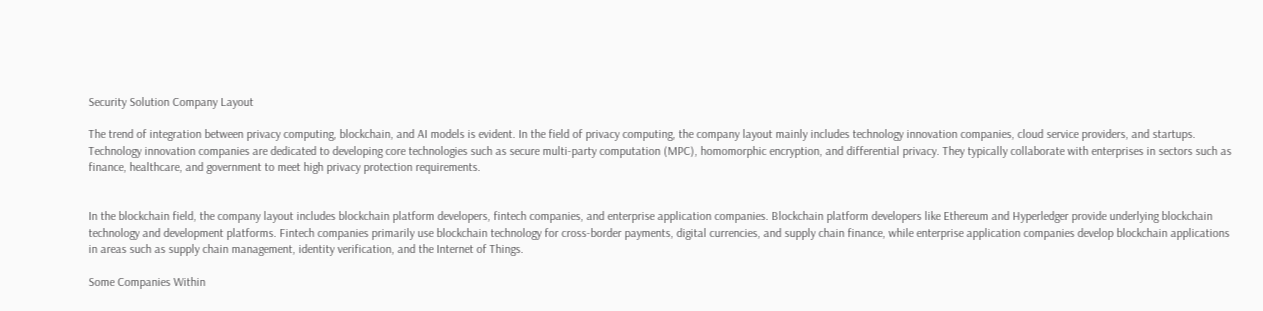Security Solution Company Layout

The trend of integration between privacy computing, blockchain, and AI models is evident. In the field of privacy computing, the company layout mainly includes technology innovation companies, cloud service providers, and startups. Technology innovation companies are dedicated to developing core technologies such as secure multi-party computation (MPC), homomorphic encryption, and differential privacy. They typically collaborate with enterprises in sectors such as finance, healthcare, and government to meet high privacy protection requirements.


In the blockchain field, the company layout includes blockchain platform developers, fintech companies, and enterprise application companies. Blockchain platform developers like Ethereum and Hyperledger provide underlying blockchain technology and development platforms. Fintech companies primarily use blockchain technology for cross-border payments, digital currencies, and supply chain finance, while enterprise application companies develop blockchain applications in areas such as supply chain management, identity verification, and the Internet of Things.

Some Companies Within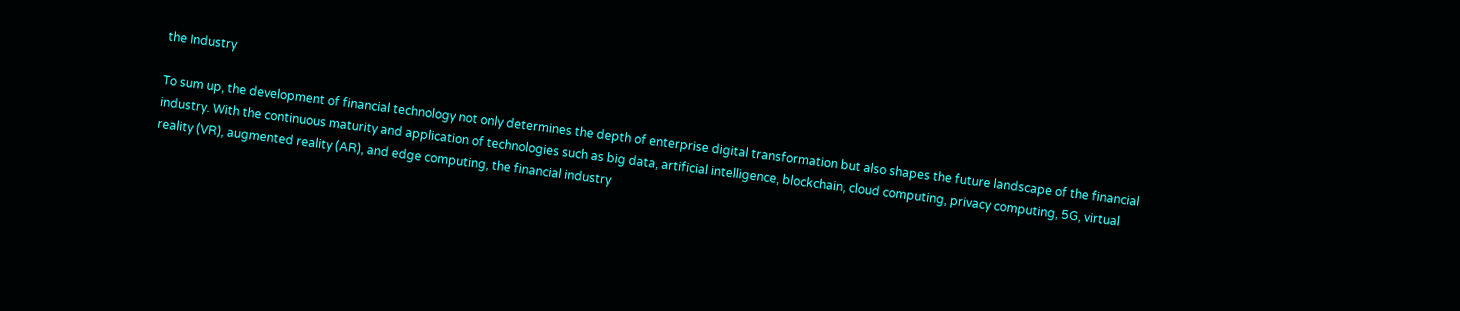the Industry

To sum up, the development of financial technology not only determines the depth of enterprise digital transformation but also shapes the future landscape of the financial industry. With the continuous maturity and application of technologies such as big data, artificial intelligence, blockchain, cloud computing, privacy computing, 5G, virtual reality (VR), augmented reality (AR), and edge computing, the financial industry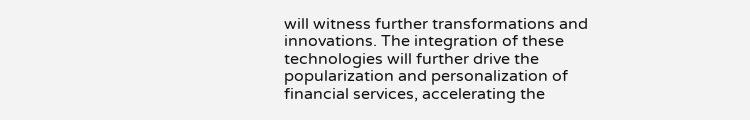will witness further transformations and innovations. The integration of these technologies will further drive the popularization and personalization of financial services, accelerating the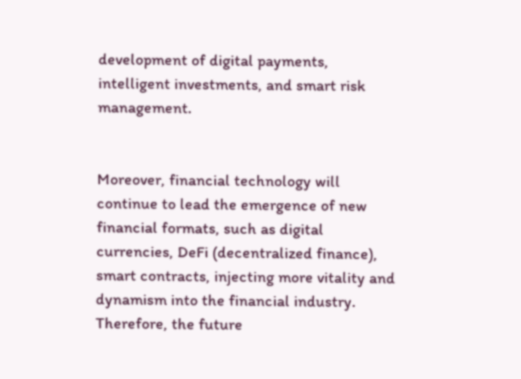development of digital payments, intelligent investments, and smart risk management.


Moreover, financial technology will continue to lead the emergence of new financial formats, such as digital currencies, DeFi (decentralized finance), smart contracts, injecting more vitality and dynamism into the financial industry. Therefore, the future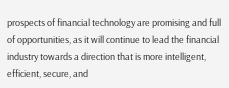prospects of financial technology are promising and full of opportunities, as it will continue to lead the financial industry towards a direction that is more intelligent, efficient, secure, and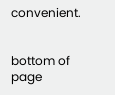convenient.


bottom of page